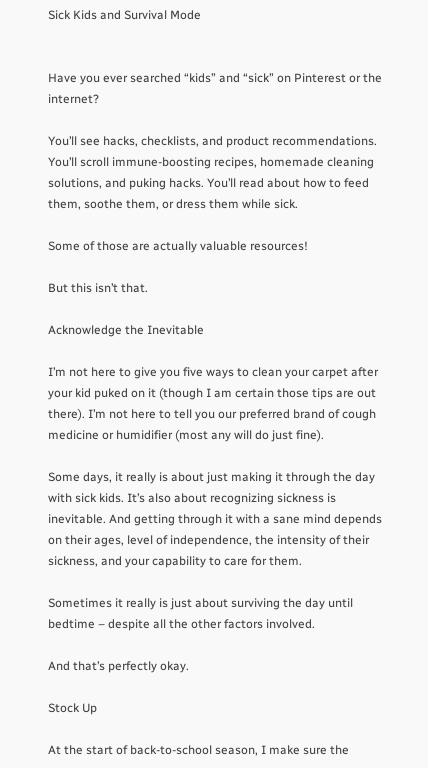Sick Kids and Survival Mode


Have you ever searched “kids” and “sick” on Pinterest or the internet?

You’ll see hacks, checklists, and product recommendations. You’ll scroll immune-boosting recipes, homemade cleaning solutions, and puking hacks. You’ll read about how to feed them, soothe them, or dress them while sick.

Some of those are actually valuable resources!

But this isn’t that.

Acknowledge the Inevitable

I’m not here to give you five ways to clean your carpet after your kid puked on it (though I am certain those tips are out there). I’m not here to tell you our preferred brand of cough medicine or humidifier (most any will do just fine).

Some days, it really is about just making it through the day with sick kids. It’s also about recognizing sickness is inevitable. And getting through it with a sane mind depends on their ages, level of independence, the intensity of their sickness, and your capability to care for them.

Sometimes it really is just about surviving the day until bedtime – despite all the other factors involved.

And that’s perfectly okay.

Stock Up

At the start of back-to-school season, I make sure the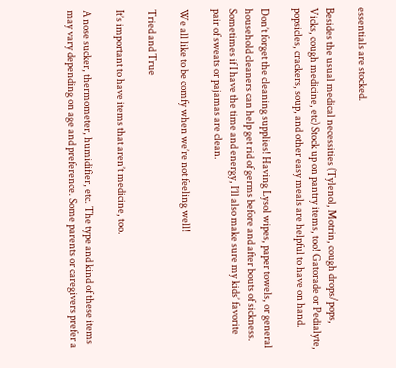essentials are stocked.

Besides the usual medical necessities (Tylenol, Motrin, cough drops/pops, Vicks, cough medicine, etc) Stock up on pantry items, too! Gatorade or Pedialyte, popsicles, crackers, soup, and other easy meals are helpful to have on hand.

Don’t forget the cleaning supplies! Having Lysol wipes, paper towels, or general household cleaners can help get rid of germs before and after bouts of sickness. Sometimes if I have the time and energy, I’ll also make sure my kids’ favorite pair of sweats or pajamas are clean.

We all like to be comfy when we’re not feeling well!

Tried and True

It’s important to have items that aren’t medicine, too.

A nose sucker, thermometer, humidifier, etc. The type and kind of these items may vary depending on age and preference. Some parents or caregivers prefer a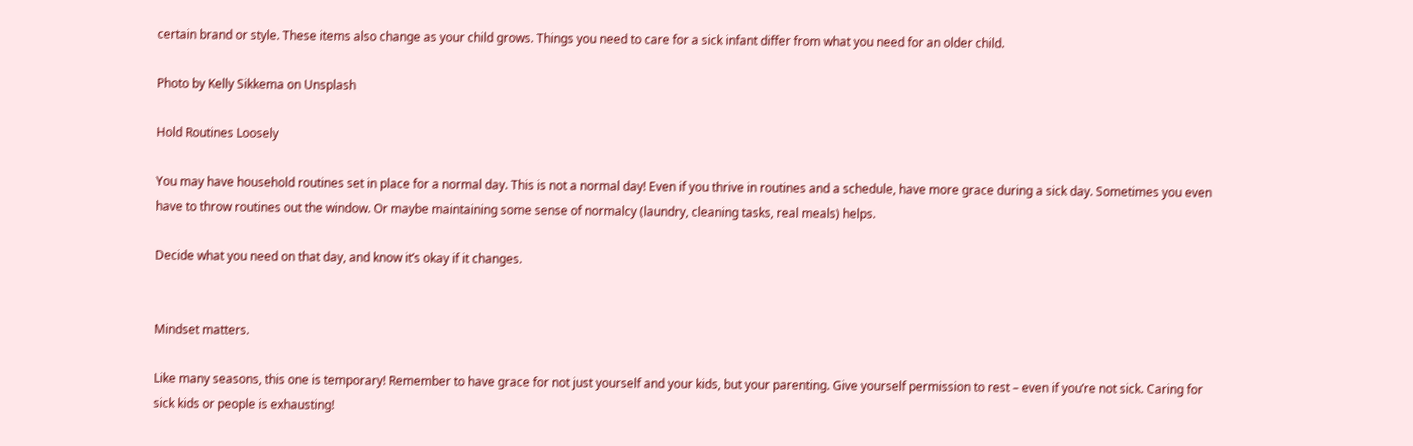certain brand or style. These items also change as your child grows. Things you need to care for a sick infant differ from what you need for an older child.

Photo by Kelly Sikkema on Unsplash

Hold Routines Loosely

You may have household routines set in place for a normal day. This is not a normal day! Even if you thrive in routines and a schedule, have more grace during a sick day. Sometimes you even have to throw routines out the window. Or maybe maintaining some sense of normalcy (laundry, cleaning tasks, real meals) helps.

Decide what you need on that day, and know it’s okay if it changes.


Mindset matters.

Like many seasons, this one is temporary! Remember to have grace for not just yourself and your kids, but your parenting. Give yourself permission to rest – even if you’re not sick. Caring for sick kids or people is exhausting!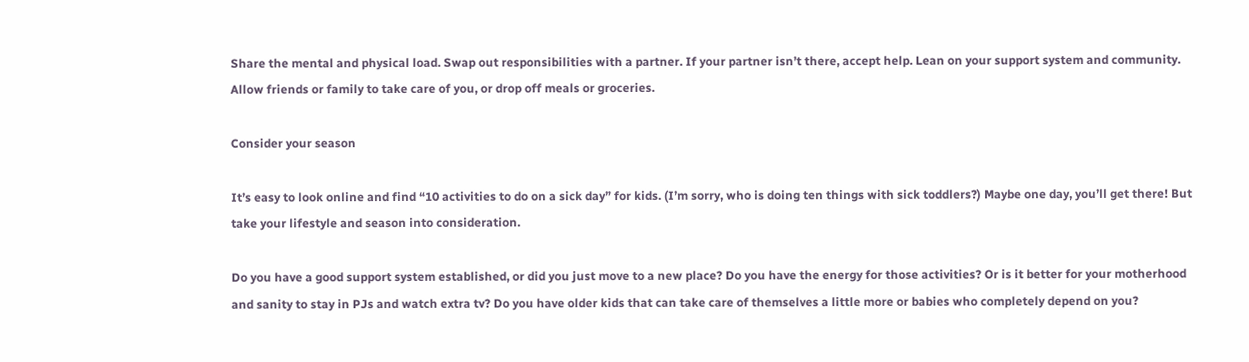Share the mental and physical load. Swap out responsibilities with a partner. If your partner isn’t there, accept help. Lean on your support system and community. Allow friends or family to take care of you, or drop off meals or groceries.

Consider your season

It’s easy to look online and find “10 activities to do on a sick day” for kids. (I’m sorry, who is doing ten things with sick toddlers?) Maybe one day, you’ll get there! But take your lifestyle and season into consideration.

Do you have a good support system established, or did you just move to a new place? Do you have the energy for those activities? Or is it better for your motherhood and sanity to stay in PJs and watch extra tv? Do you have older kids that can take care of themselves a little more or babies who completely depend on you?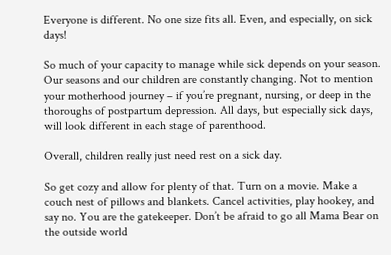Everyone is different. No one size fits all. Even, and especially, on sick days!

So much of your capacity to manage while sick depends on your season. Our seasons and our children are constantly changing. Not to mention your motherhood journey – if you’re pregnant, nursing, or deep in the thoroughs of postpartum depression. All days, but especially sick days, will look different in each stage of parenthood.

Overall, children really just need rest on a sick day.

So get cozy and allow for plenty of that. Turn on a movie. Make a couch nest of pillows and blankets. Cancel activities, play hookey, and say no. You are the gatekeeper. Don’t be afraid to go all Mama Bear on the outside world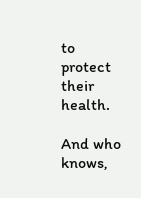to protect their health.

And who knows,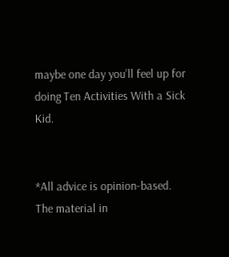maybe one day you’ll feel up for doing Ten Activities With a Sick Kid.


*All advice is opinion-based. The material in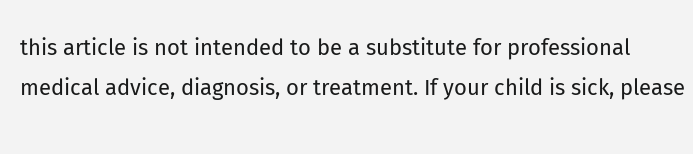this article is not intended to be a substitute for professional medical advice, diagnosis, or treatment. If your child is sick, please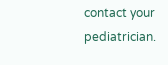contact your pediatrician.